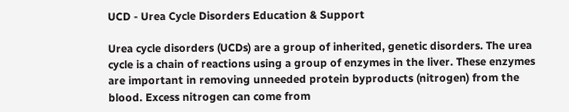UCD - Urea Cycle Disorders Education & Support

Urea cycle disorders (UCDs) are a group of inherited, genetic disorders. The urea cycle is a chain of reactions using a group of enzymes in the liver. These enzymes are important in removing unneeded protein byproducts (nitrogen) from the blood. Excess nitrogen can come from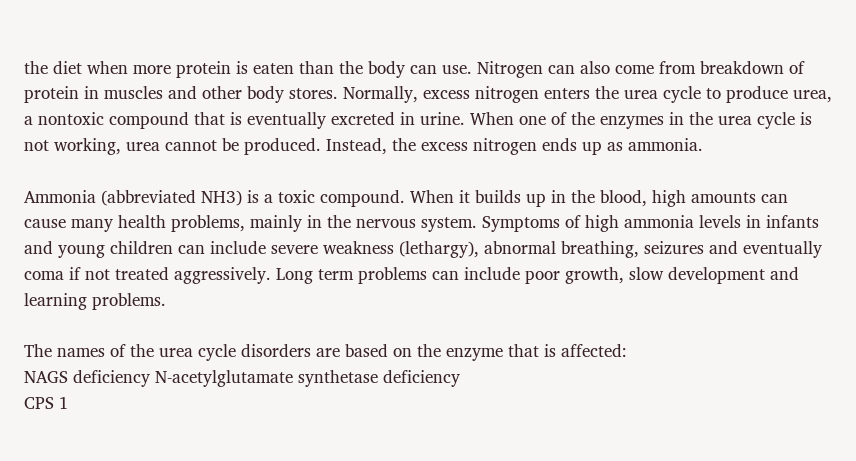the diet when more protein is eaten than the body can use. Nitrogen can also come from breakdown of protein in muscles and other body stores. Normally, excess nitrogen enters the urea cycle to produce urea, a nontoxic compound that is eventually excreted in urine. When one of the enzymes in the urea cycle is not working, urea cannot be produced. Instead, the excess nitrogen ends up as ammonia.

Ammonia (abbreviated NH3) is a toxic compound. When it builds up in the blood, high amounts can cause many health problems, mainly in the nervous system. Symptoms of high ammonia levels in infants and young children can include severe weakness (lethargy), abnormal breathing, seizures and eventually coma if not treated aggressively. Long term problems can include poor growth, slow development and learning problems.

The names of the urea cycle disorders are based on the enzyme that is affected:
NAGS deficiency N-acetylglutamate synthetase deficiency
CPS 1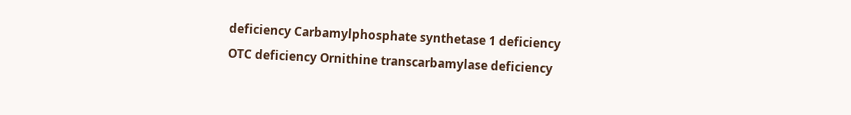deficiency Carbamylphosphate synthetase 1 deficiency
OTC deficiency Ornithine transcarbamylase deficiency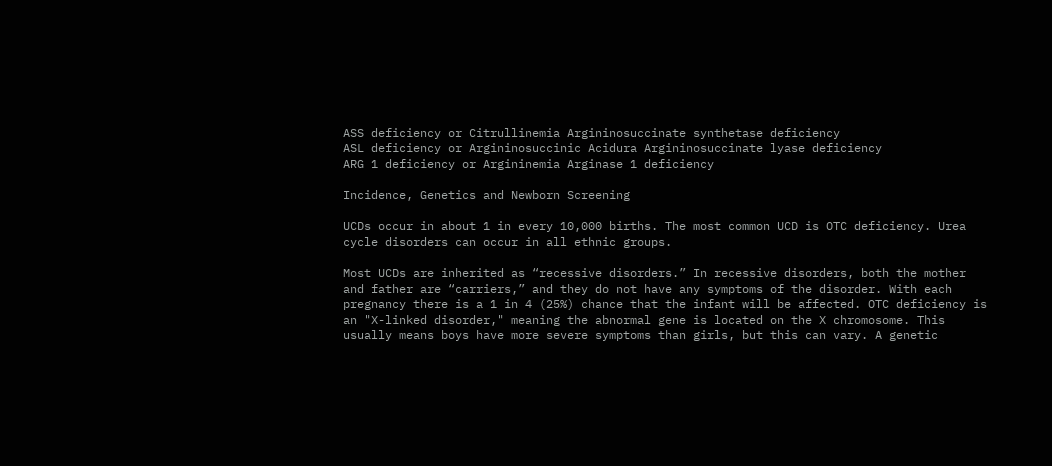ASS deficiency or Citrullinemia Argininosuccinate synthetase deficiency
ASL deficiency or Argininosuccinic Acidura Argininosuccinate lyase deficiency
ARG 1 deficiency or Argininemia Arginase 1 deficiency

Incidence, Genetics and Newborn Screening

UCDs occur in about 1 in every 10,000 births. The most common UCD is OTC deficiency. Urea cycle disorders can occur in all ethnic groups.

Most UCDs are inherited as “recessive disorders.” In recessive disorders, both the mother and father are “carriers,” and they do not have any symptoms of the disorder. With each pregnancy there is a 1 in 4 (25%) chance that the infant will be affected. OTC deficiency is an "X-linked disorder," meaning the abnormal gene is located on the X chromosome. This usually means boys have more severe symptoms than girls, but this can vary. A genetic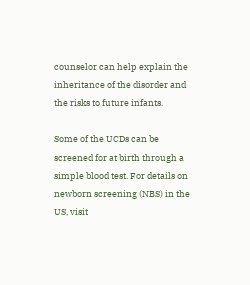counselor can help explain the inheritance of the disorder and the risks to future infants.

Some of the UCDs can be screened for at birth through a simple blood test. For details on newborn screening (NBS) in the US, visit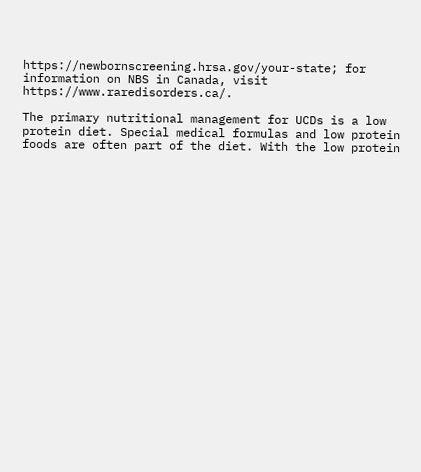https://newbornscreening.hrsa.gov/your-state; for information on NBS in Canada, visit https://www.raredisorders.ca/.

The primary nutritional management for UCDs is a low protein diet. Special medical formulas and low protein foods are often part of the diet. With the low protein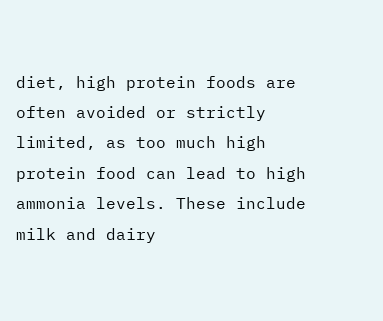diet, high protein foods are often avoided or strictly limited, as too much high protein food can lead to high ammonia levels. These include milk and dairy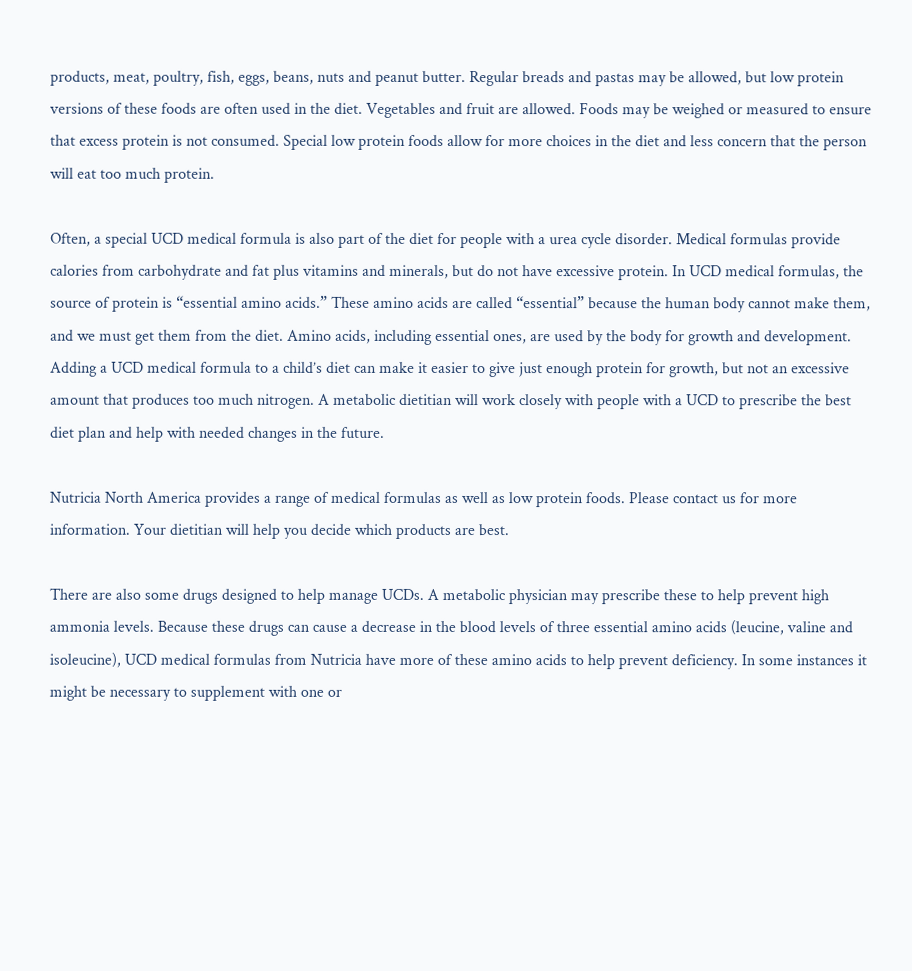products, meat, poultry, fish, eggs, beans, nuts and peanut butter. Regular breads and pastas may be allowed, but low protein versions of these foods are often used in the diet. Vegetables and fruit are allowed. Foods may be weighed or measured to ensure that excess protein is not consumed. Special low protein foods allow for more choices in the diet and less concern that the person will eat too much protein.

Often, a special UCD medical formula is also part of the diet for people with a urea cycle disorder. Medical formulas provide calories from carbohydrate and fat plus vitamins and minerals, but do not have excessive protein. In UCD medical formulas, the source of protein is “essential amino acids.” These amino acids are called “essential” because the human body cannot make them, and we must get them from the diet. Amino acids, including essential ones, are used by the body for growth and development. Adding a UCD medical formula to a child’s diet can make it easier to give just enough protein for growth, but not an excessive amount that produces too much nitrogen. A metabolic dietitian will work closely with people with a UCD to prescribe the best diet plan and help with needed changes in the future.

Nutricia North America provides a range of medical formulas as well as low protein foods. Please contact us for more information. Your dietitian will help you decide which products are best.

There are also some drugs designed to help manage UCDs. A metabolic physician may prescribe these to help prevent high ammonia levels. Because these drugs can cause a decrease in the blood levels of three essential amino acids (leucine, valine and isoleucine), UCD medical formulas from Nutricia have more of these amino acids to help prevent deficiency. In some instances it might be necessary to supplement with one or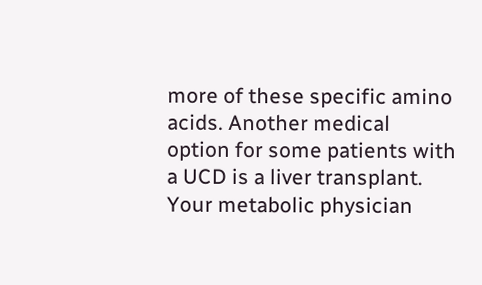more of these specific amino acids. Another medical option for some patients with a UCD is a liver transplant. Your metabolic physician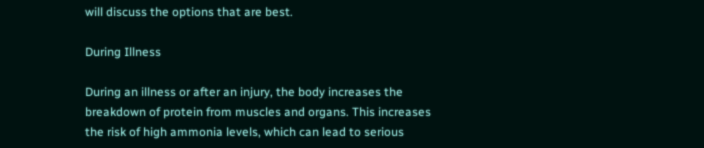will discuss the options that are best.

During Illness

During an illness or after an injury, the body increases the breakdown of protein from muscles and organs. This increases the risk of high ammonia levels, which can lead to serious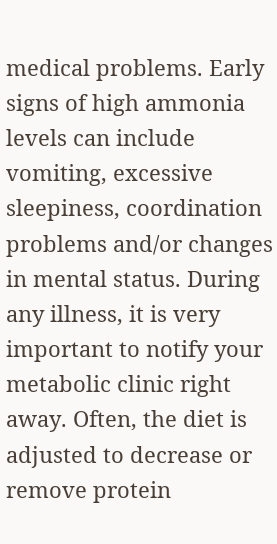medical problems. Early signs of high ammonia levels can include vomiting, excessive sleepiness, coordination problems and/or changes in mental status. During any illness, it is very important to notify your metabolic clinic right away. Often, the diet is adjusted to decrease or remove protein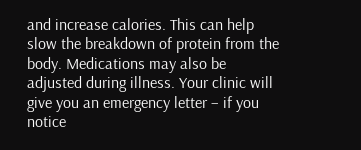and increase calories. This can help slow the breakdown of protein from the body. Medications may also be adjusted during illness. Your clinic will give you an emergency letter – if you notice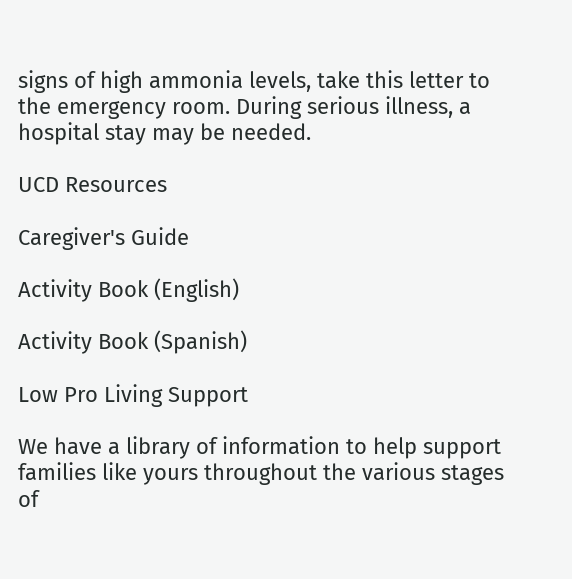signs of high ammonia levels, take this letter to the emergency room. During serious illness, a hospital stay may be needed.

UCD Resources

Caregiver's Guide

Activity Book (English)

Activity Book (Spanish)

Low Pro Living Support

We have a library of information to help support families like yours throughout the various stages of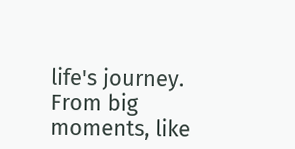life's journey. From big moments, like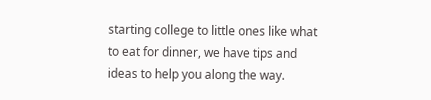starting college to little ones like what to eat for dinner, we have tips and ideas to help you along the way.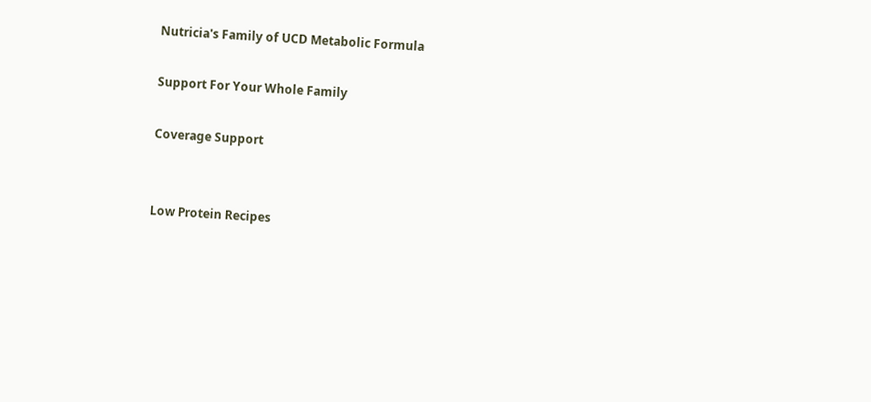Nutricia's Family of UCD Metabolic Formula

Support For Your Whole Family

Coverage Support


Low Protein Recipes